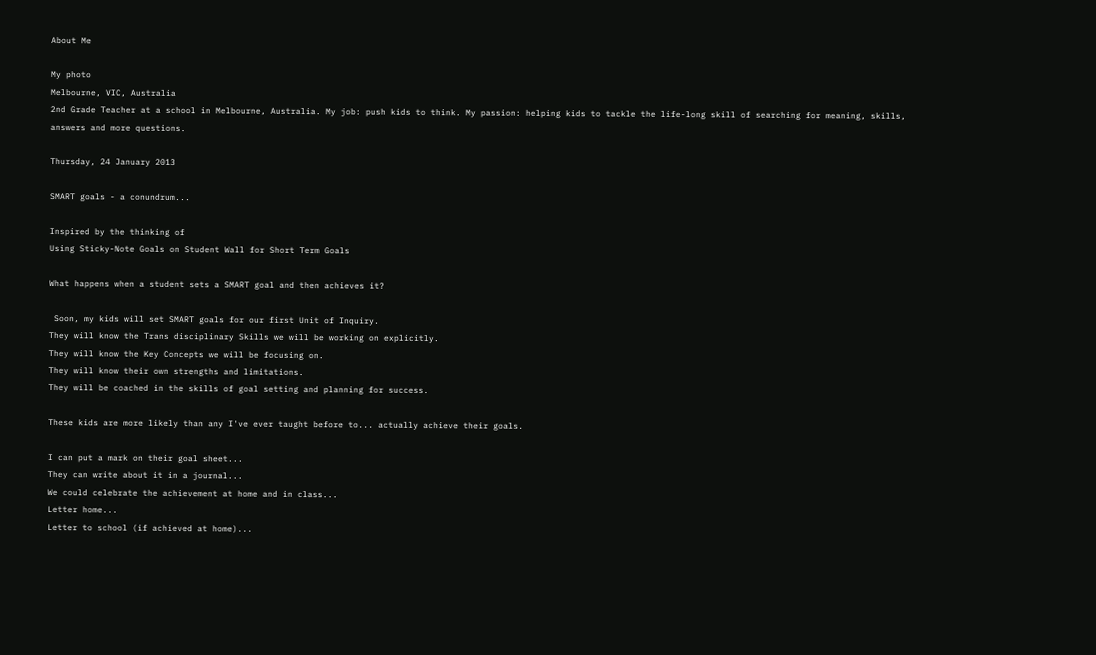About Me

My photo
Melbourne, VIC, Australia
2nd Grade Teacher at a school in Melbourne, Australia. My job: push kids to think. My passion: helping kids to tackle the life-long skill of searching for meaning, skills, answers and more questions.

Thursday, 24 January 2013

SMART goals - a conundrum...

Inspired by the thinking of
Using Sticky-Note Goals on Student Wall for Short Term Goals

What happens when a student sets a SMART goal and then achieves it?

 Soon, my kids will set SMART goals for our first Unit of Inquiry.
They will know the Trans disciplinary Skills we will be working on explicitly.
They will know the Key Concepts we will be focusing on.
They will know their own strengths and limitations.
They will be coached in the skills of goal setting and planning for success.

These kids are more likely than any I've ever taught before to... actually achieve their goals.

I can put a mark on their goal sheet...
They can write about it in a journal...
We could celebrate the achievement at home and in class...
Letter home...
Letter to school (if achieved at home)...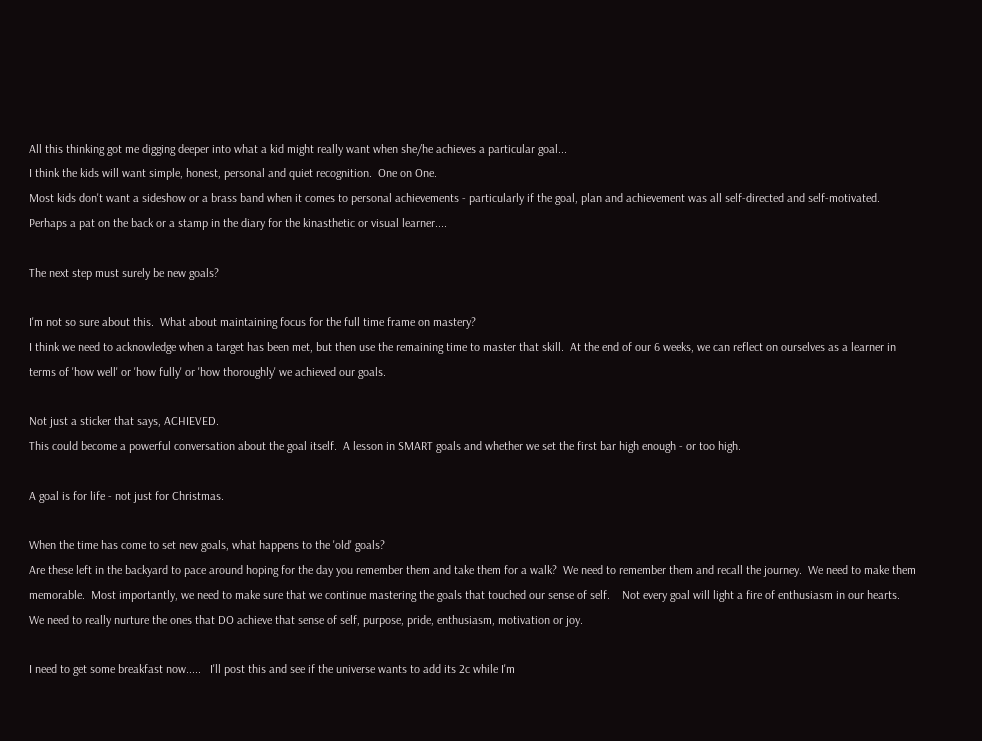All this thinking got me digging deeper into what a kid might really want when she/he achieves a particular goal...
I think the kids will want simple, honest, personal and quiet recognition.  One on One.
Most kids don't want a sideshow or a brass band when it comes to personal achievements - particularly if the goal, plan and achievement was all self-directed and self-motivated.
Perhaps a pat on the back or a stamp in the diary for the kinasthetic or visual learner....

The next step must surely be new goals?

I'm not so sure about this.  What about maintaining focus for the full time frame on mastery?
I think we need to acknowledge when a target has been met, but then use the remaining time to master that skill.  At the end of our 6 weeks, we can reflect on ourselves as a learner in terms of 'how well' or 'how fully' or 'how thoroughly' we achieved our goals.

Not just a sticker that says, ACHIEVED.
This could become a powerful conversation about the goal itself.  A lesson in SMART goals and whether we set the first bar high enough - or too high.

A goal is for life - not just for Christmas.

When the time has come to set new goals, what happens to the 'old' goals?
Are these left in the backyard to pace around hoping for the day you remember them and take them for a walk?  We need to remember them and recall the journey.  We need to make them memorable.  Most importantly, we need to make sure that we continue mastering the goals that touched our sense of self.    Not every goal will light a fire of enthusiasm in our hearts.  We need to really nurture the ones that DO achieve that sense of self, purpose, pride, enthusiasm, motivation or joy.

I need to get some breakfast now.....   I'll post this and see if the universe wants to add its 2c while I'm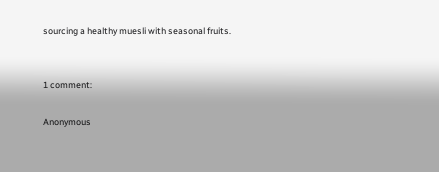sourcing a healthy muesli with seasonal fruits.


1 comment:

Anonymous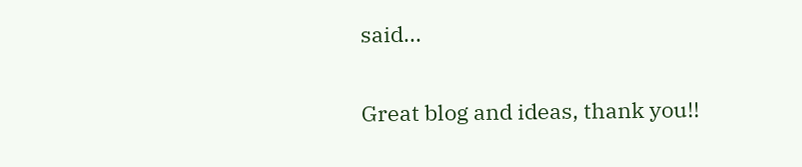said...

Great blog and ideas, thank you!!